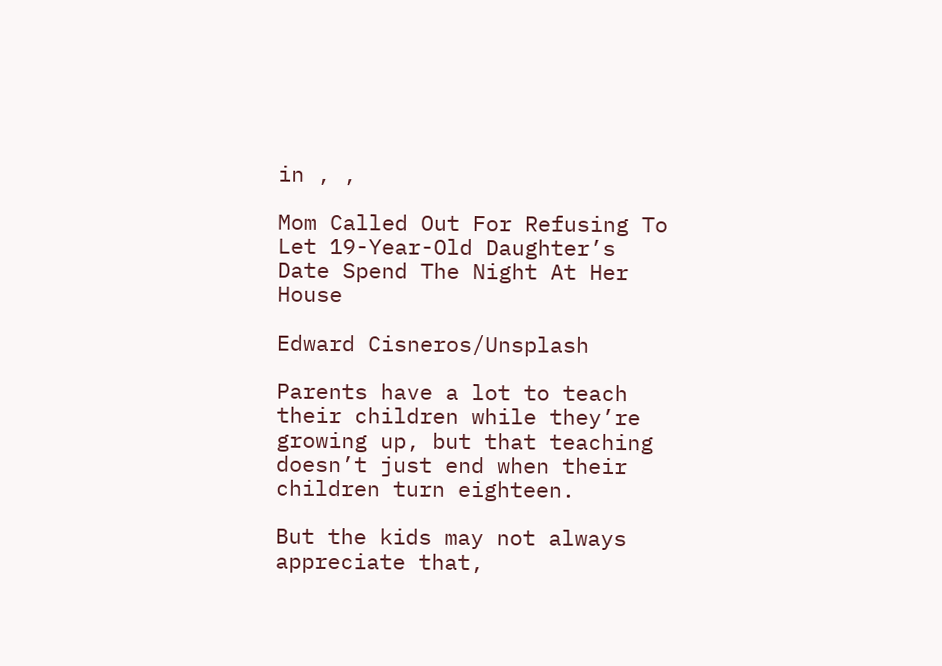in , ,

Mom Called Out For Refusing To Let 19-Year-Old Daughter’s Date Spend The Night At Her House

Edward Cisneros/Unsplash

Parents have a lot to teach their children while they’re growing up, but that teaching doesn’t just end when their children turn eighteen.

But the kids may not always appreciate that,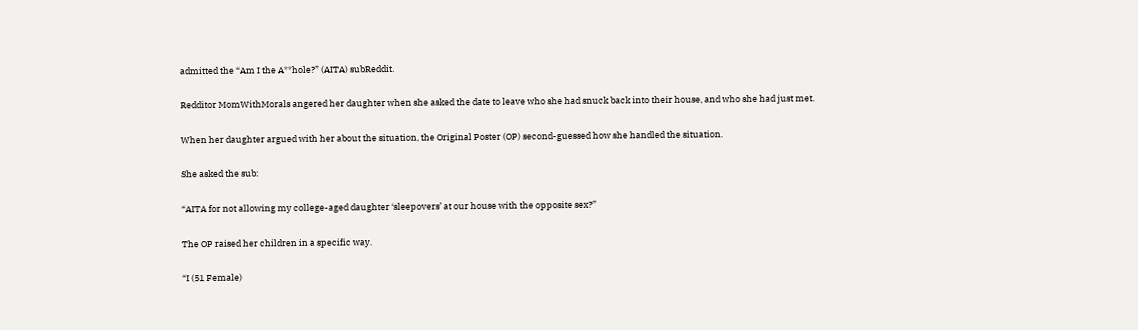admitted the “Am I the A**hole?” (AITA) subReddit.

Redditor MomWithMorals angered her daughter when she asked the date to leave who she had snuck back into their house, and who she had just met.

When her daughter argued with her about the situation, the Original Poster (OP) second-guessed how she handled the situation.

She asked the sub:

“AITA for not allowing my college-aged daughter ‘sleepovers’ at our house with the opposite sex?”

The OP raised her children in a specific way.

“I (51 Female)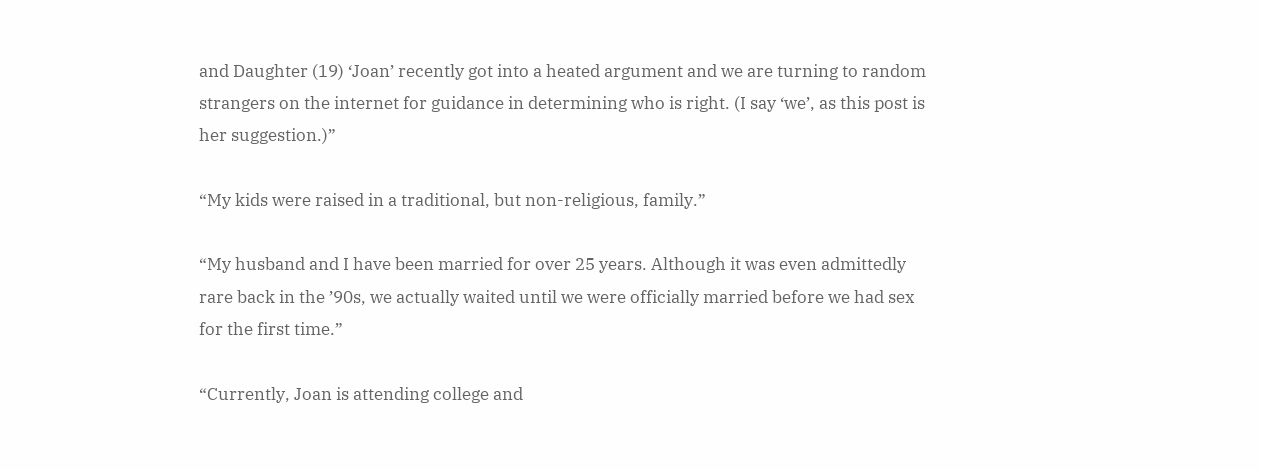and Daughter (19) ‘Joan’ recently got into a heated argument and we are turning to random strangers on the internet for guidance in determining who is right. (I say ‘we’, as this post is her suggestion.)”

“My kids were raised in a traditional, but non-religious, family.”

“My husband and I have been married for over 25 years. Although it was even admittedly rare back in the ’90s, we actually waited until we were officially married before we had sex for the first time.”

“Currently, Joan is attending college and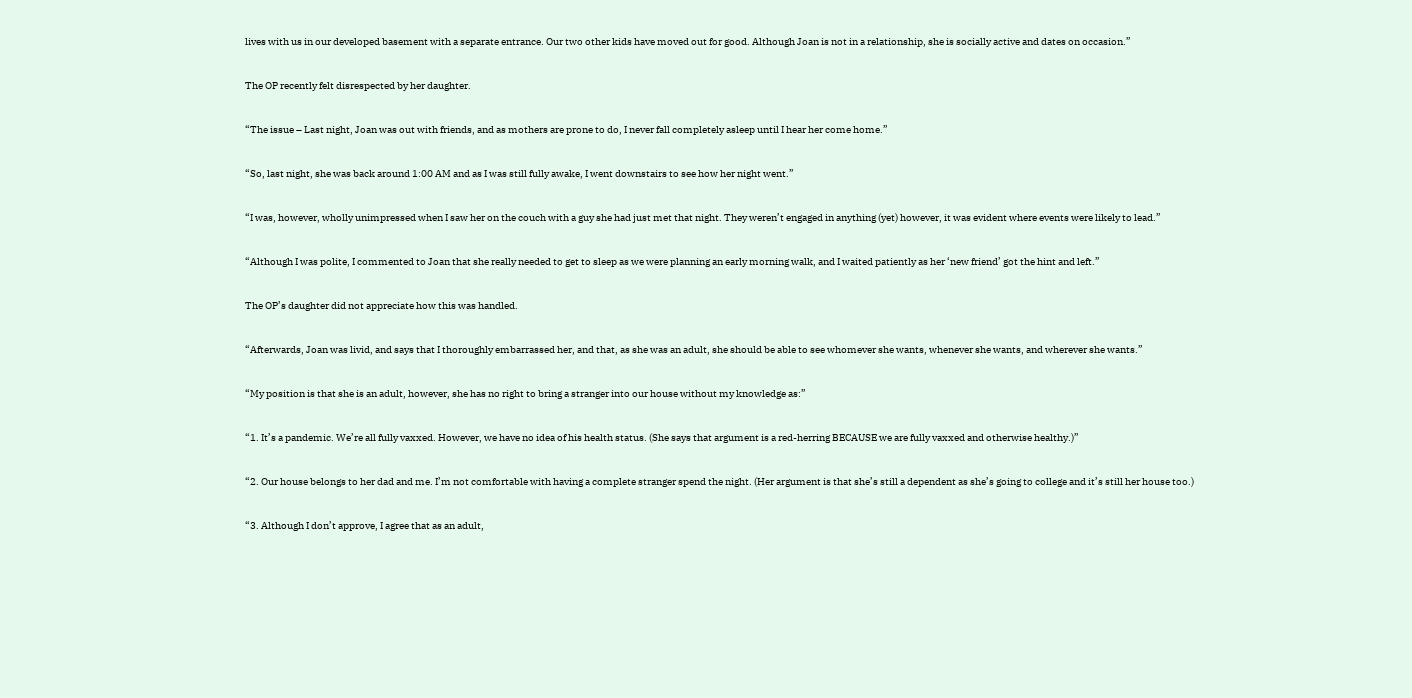lives with us in our developed basement with a separate entrance. Our two other kids have moved out for good. Although Joan is not in a relationship, she is socially active and dates on occasion.”

The OP recently felt disrespected by her daughter.

“The issue – Last night, Joan was out with friends, and as mothers are prone to do, I never fall completely asleep until I hear her come home.”

“So, last night, she was back around 1:00 AM and as I was still fully awake, I went downstairs to see how her night went.”

“I was, however, wholly unimpressed when I saw her on the couch with a guy she had just met that night. They weren’t engaged in anything (yet) however, it was evident where events were likely to lead.”

“Although I was polite, I commented to Joan that she really needed to get to sleep as we were planning an early morning walk, and I waited patiently as her ‘new friend’ got the hint and left.”

The OP’s daughter did not appreciate how this was handled.

“Afterwards, Joan was livid, and says that I thoroughly embarrassed her, and that, as she was an adult, she should be able to see whomever she wants, whenever she wants, and wherever she wants.”

“My position is that she is an adult, however, she has no right to bring a stranger into our house without my knowledge as:”

“1. It’s a pandemic. We’re all fully vaxxed. However, we have no idea of his health status. (She says that argument is a red-herring BECAUSE we are fully vaxxed and otherwise healthy.)”

“2. Our house belongs to her dad and me. I’m not comfortable with having a complete stranger spend the night. (Her argument is that she’s still a dependent as she’s going to college and it’s still her house too.)

“3. Although I don’t approve, I agree that as an adult,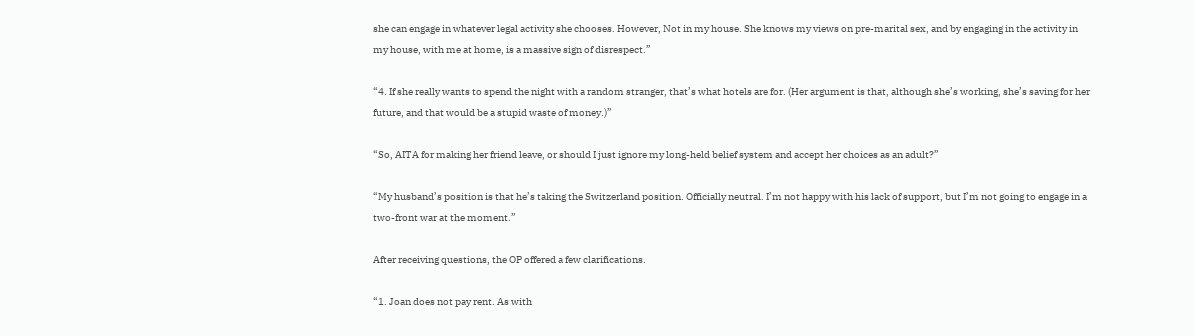she can engage in whatever legal activity she chooses. However, Not in my house. She knows my views on pre-marital sex, and by engaging in the activity in my house, with me at home, is a massive sign of disrespect.”

“4. If she really wants to spend the night with a random stranger, that’s what hotels are for. (Her argument is that, although she’s working, she’s saving for her future, and that would be a stupid waste of money.)”

“So, AITA for making her friend leave, or should I just ignore my long-held belief system and accept her choices as an adult?”

“My husband’s position is that he’s taking the Switzerland position. Officially neutral. I’m not happy with his lack of support, but I’m not going to engage in a two-front war at the moment.”

After receiving questions, the OP offered a few clarifications.

“1. Joan does not pay rent. As with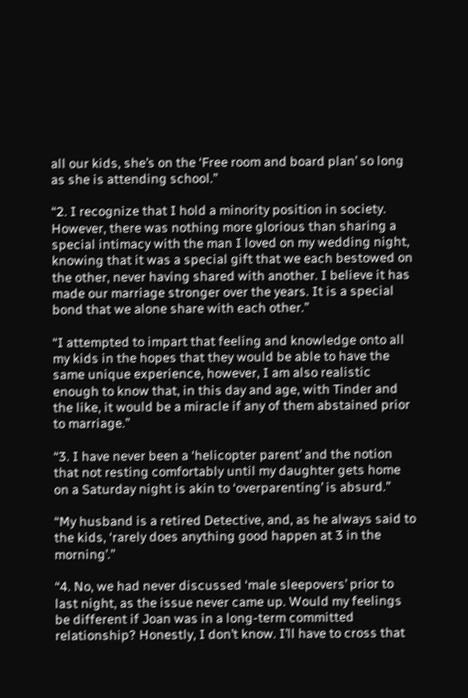all our kids, she’s on the ‘Free room and board plan’ so long as she is attending school.”

“2. I recognize that I hold a minority position in society. However, there was nothing more glorious than sharing a special intimacy with the man I loved on my wedding night, knowing that it was a special gift that we each bestowed on the other, never having shared with another. I believe it has made our marriage stronger over the years. It is a special bond that we alone share with each other.”

“I attempted to impart that feeling and knowledge onto all my kids in the hopes that they would be able to have the same unique experience, however, I am also realistic enough to know that, in this day and age, with Tinder and the like, it would be a miracle if any of them abstained prior to marriage.”

“3. I have never been a ‘helicopter parent’ and the notion that not resting comfortably until my daughter gets home on a Saturday night is akin to ‘overparenting’ is absurd.”

“My husband is a retired Detective, and, as he always said to the kids, ‘rarely does anything good happen at 3 in the morning’.”

“4. No, we had never discussed ‘male sleepovers’ prior to last night, as the issue never came up. Would my feelings be different if Joan was in a long-term committed relationship? Honestly, I don’t know. I’ll have to cross that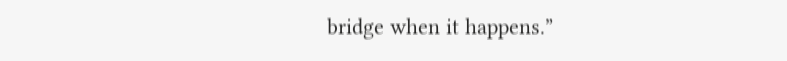bridge when it happens.”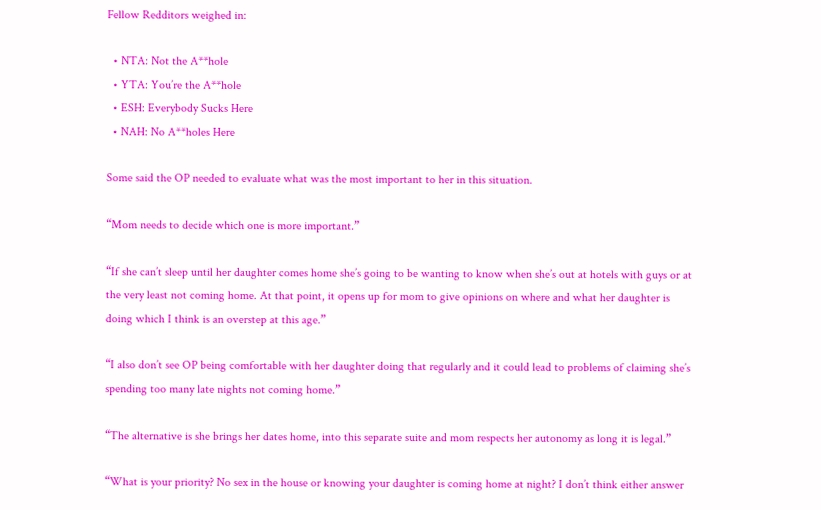Fellow Redditors weighed in:

  • NTA: Not the A**hole
  • YTA: You’re the A**hole
  • ESH: Everybody Sucks Here
  • NAH: No A**holes Here

Some said the OP needed to evaluate what was the most important to her in this situation.

“Mom needs to decide which one is more important.”

“If she can’t sleep until her daughter comes home she’s going to be wanting to know when she’s out at hotels with guys or at the very least not coming home. At that point, it opens up for mom to give opinions on where and what her daughter is doing which I think is an overstep at this age.”

“I also don’t see OP being comfortable with her daughter doing that regularly and it could lead to problems of claiming she’s spending too many late nights not coming home.”

“The alternative is she brings her dates home, into this separate suite and mom respects her autonomy as long it is legal.”

“What is your priority? No sex in the house or knowing your daughter is coming home at night? I don’t think either answer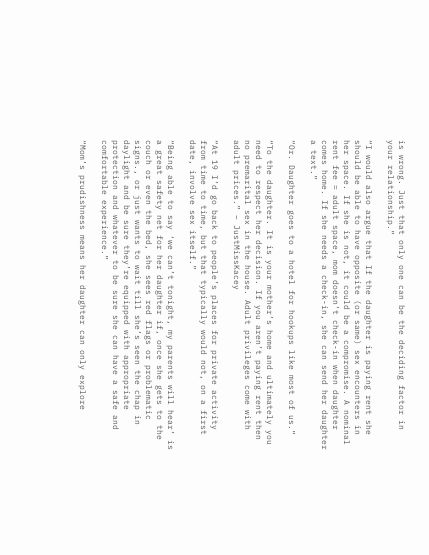is wrong. Just that only one can be the deciding factor in your relationship.”

“I would also argue that If the daughter is paying rent she should be able to have opposite (or same) sex encounters in her space. If she is not, it could be a compromise. A nominal rent fee = adult space, mom doesn’t check-in when daughter comes home. If she needs a check-in, she can send her daughter a text.”

“Or. Daughter goes to a hotel for hookups like most of us.”

“To the daughter. It is your mother’s home and ultimately you need to respect her decision. If you aren’t paying rent then no premarital sex in the house. Adult privileges come with adult prices.” – JustMissKacey

“At 19 I’d go back to people’s places for private activity from time to time, but that typically would not, on a first date, involve sex itself.”

“Being able to say ‘we can’t tonight, my parents will hear’ is a great safety net for her daughter if, once she gets to the couch or even the bed, she sees red flags or problematic signs., or just wants to wait till she’s seen the chap in daylight and be sure they’re equipped with appropriate protection and whatever to be sure she can have a safe and comfortable experience.”

“Mom’s prudishness means her daughter can only explore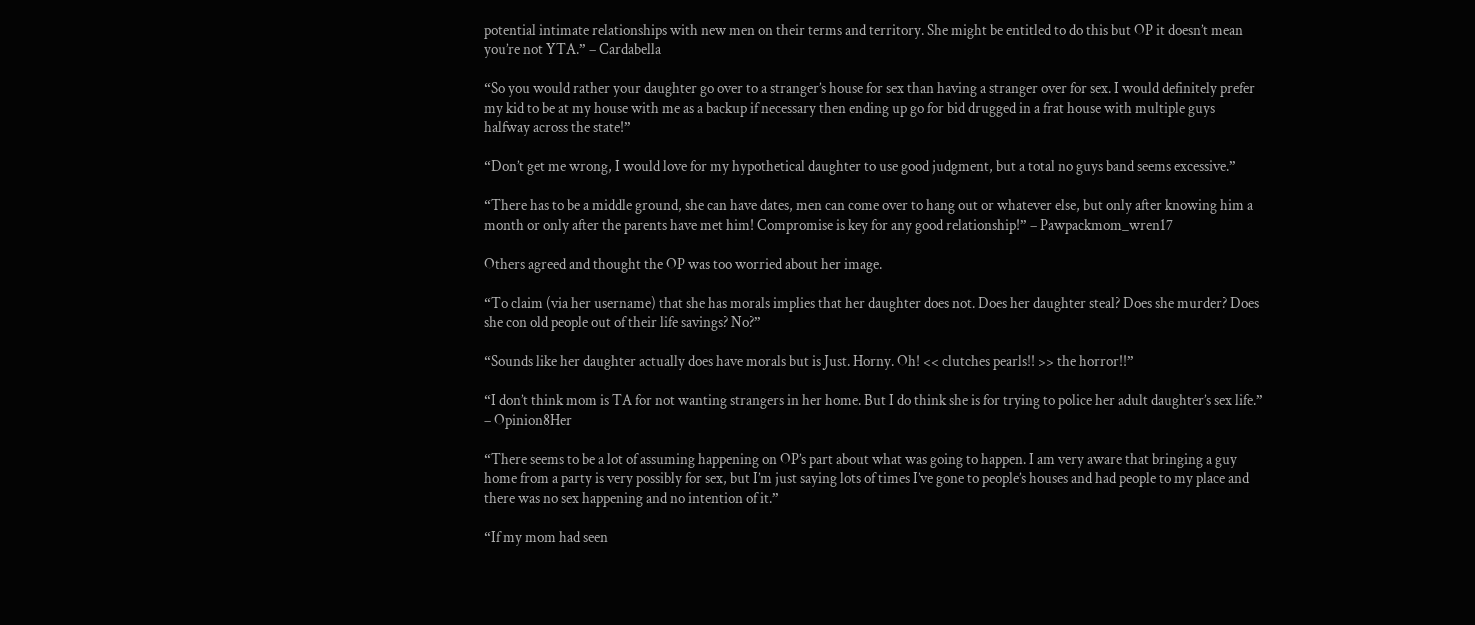potential intimate relationships with new men on their terms and territory. She might be entitled to do this but OP it doesn’t mean you’re not YTA.” – Cardabella

“So you would rather your daughter go over to a stranger’s house for sex than having a stranger over for sex. I would definitely prefer my kid to be at my house with me as a backup if necessary then ending up go for bid drugged in a frat house with multiple guys halfway across the state!”

“Don’t get me wrong, I would love for my hypothetical daughter to use good judgment, but a total no guys band seems excessive.”

“There has to be a middle ground, she can have dates, men can come over to hang out or whatever else, but only after knowing him a month or only after the parents have met him! Compromise is key for any good relationship!” – Pawpackmom_wren17

Others agreed and thought the OP was too worried about her image.

“To claim (via her username) that she has morals implies that her daughter does not. Does her daughter steal? Does she murder? Does she con old people out of their life savings? No?”

“Sounds like her daughter actually does have morals but is Just. Horny. Oh! << clutches pearls!! >> the horror!!”

“I don’t think mom is TA for not wanting strangers in her home. But I do think she is for trying to police her adult daughter’s sex life.” – Opinion8Her

“There seems to be a lot of assuming happening on OP’s part about what was going to happen. I am very aware that bringing a guy home from a party is very possibly for sex, but I’m just saying lots of times I’ve gone to people’s houses and had people to my place and there was no sex happening and no intention of it.”

“If my mom had seen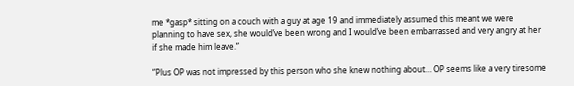me *gasp* sitting on a couch with a guy at age 19 and immediately assumed this meant we were planning to have sex, she would’ve been wrong and I would’ve been embarrassed and very angry at her if she made him leave.”

“Plus OP was not impressed by this person who she knew nothing about… OP seems like a very tiresome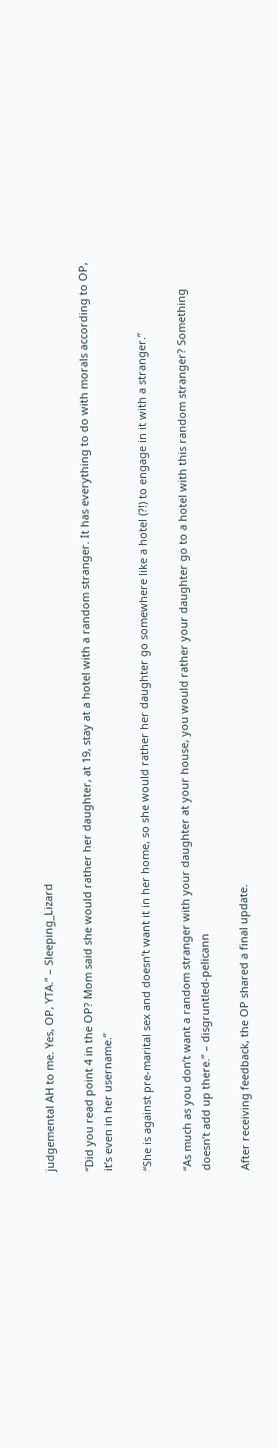judgemental AH to me. Yes, OP, YTA.” – Sleeping_Lizard

“Did you read point 4 in the OP? Mom said she would rather her daughter, at 19, stay at a hotel with a random stranger. It has everything to do with morals according to OP, it’s even in her username.”

“She is against pre-marital sex and doesn’t want it in her home, so she would rather her daughter go somewhere like a hotel (?!) to engage in it with a stranger.”

“As much as you don’t want a random stranger with your daughter at your house, you would rather your daughter go to a hotel with this random stranger? Something doesn’t add up there.” – disgruntled-pelicann

After receiving feedback, the OP shared a final update.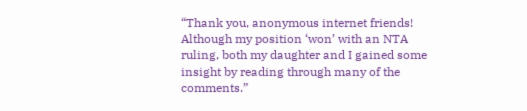“Thank you, anonymous internet friends! Although my position ‘won’ with an NTA ruling, both my daughter and I gained some insight by reading through many of the comments.”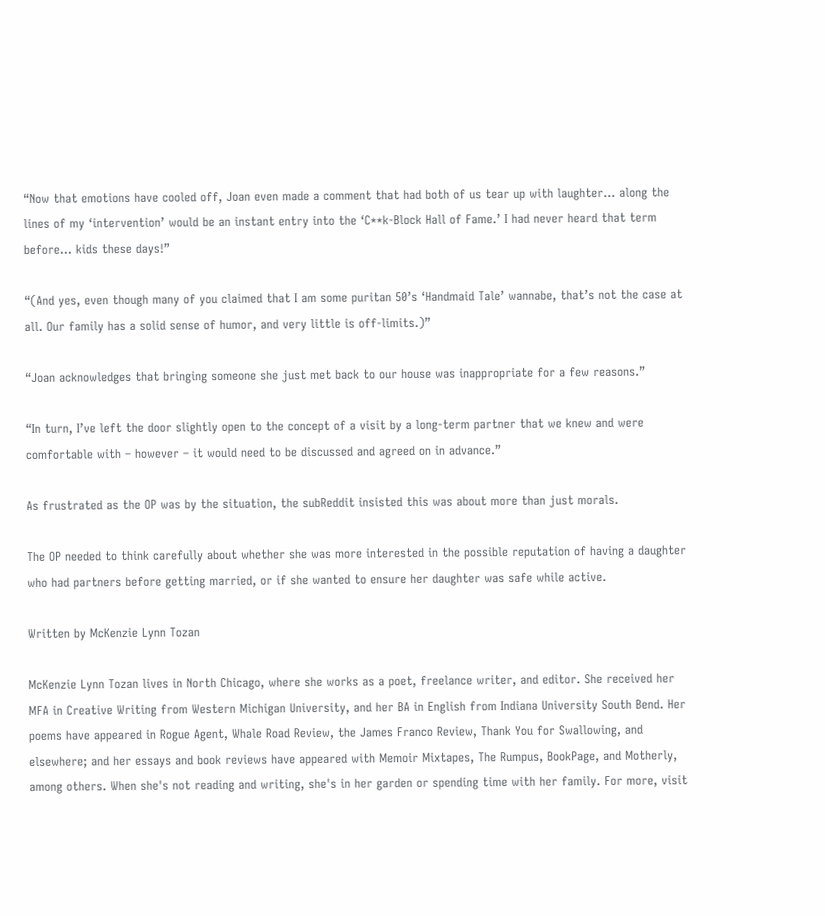“Now that emotions have cooled off, Joan even made a comment that had both of us tear up with laughter… along the lines of my ‘intervention’ would be an instant entry into the ‘C**k-Block Hall of Fame.’ I had never heard that term before… kids these days!”

“(And yes, even though many of you claimed that I am some puritan 50’s ‘Handmaid Tale’ wannabe, that’s not the case at all. Our family has a solid sense of humor, and very little is off-limits.)”

“Joan acknowledges that bringing someone she just met back to our house was inappropriate for a few reasons.”

“In turn, I’ve left the door slightly open to the concept of a visit by a long-term partner that we knew and were comfortable with – however – it would need to be discussed and agreed on in advance.”

As frustrated as the OP was by the situation, the subReddit insisted this was about more than just morals.

The OP needed to think carefully about whether she was more interested in the possible reputation of having a daughter who had partners before getting married, or if she wanted to ensure her daughter was safe while active.

Written by McKenzie Lynn Tozan

McKenzie Lynn Tozan lives in North Chicago, where she works as a poet, freelance writer, and editor. She received her MFA in Creative Writing from Western Michigan University, and her BA in English from Indiana University South Bend. Her poems have appeared in Rogue Agent, Whale Road Review, the James Franco Review, Thank You for Swallowing, and elsewhere; and her essays and book reviews have appeared with Memoir Mixtapes, The Rumpus, BookPage, and Motherly, among others. When she's not reading and writing, she's in her garden or spending time with her family. For more, visit